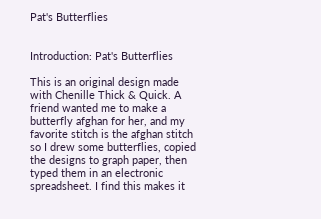Pat's Butterflies


Introduction: Pat's Butterflies

This is an original design made with Chenille Thick & Quick. A friend wanted me to make a butterfly afghan for her, and my favorite stitch is the afghan stitch so I drew some butterflies, copied the designs to graph paper, then typed them in an electronic spreadsheet. I find this makes it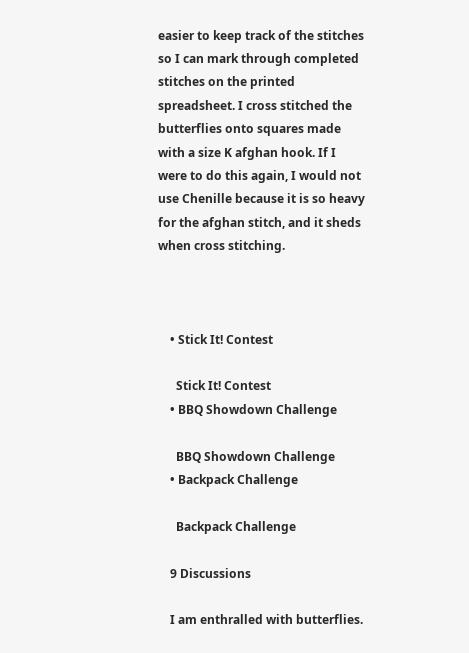easier to keep track of the stitches so I can mark through completed stitches on the printed spreadsheet. I cross stitched the butterflies onto squares made with a size K afghan hook. If I were to do this again, I would not use Chenille because it is so heavy for the afghan stitch, and it sheds when cross stitching.



    • Stick It! Contest

      Stick It! Contest
    • BBQ Showdown Challenge

      BBQ Showdown Challenge
    • Backpack Challenge

      Backpack Challenge

    9 Discussions

    I am enthralled with butterflies.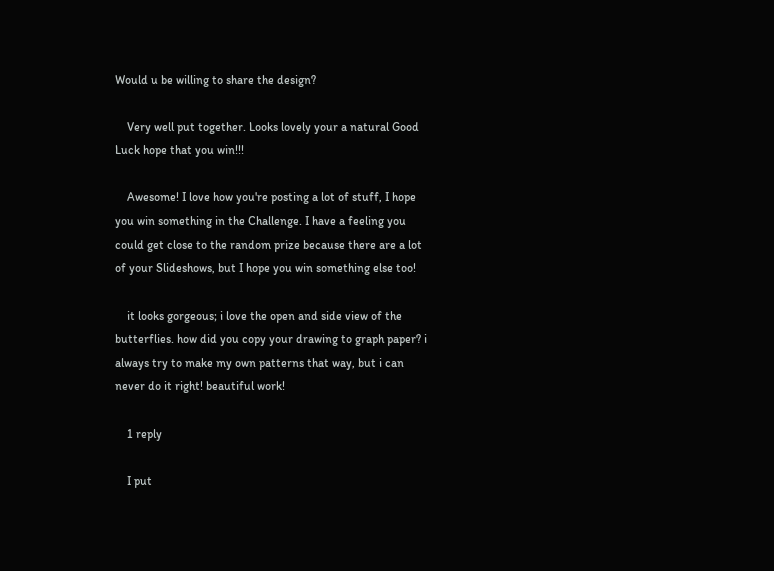Would u be willing to share the design?

    Very well put together. Looks lovely your a natural Good Luck hope that you win!!!

    Awesome! I love how you're posting a lot of stuff, I hope you win something in the Challenge. I have a feeling you could get close to the random prize because there are a lot of your Slideshows, but I hope you win something else too!

    it looks gorgeous; i love the open and side view of the butterflies. how did you copy your drawing to graph paper? i always try to make my own patterns that way, but i can never do it right! beautiful work!

    1 reply

    I put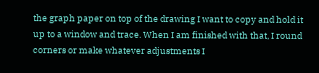the graph paper on top of the drawing I want to copy and hold it up to a window and trace. When I am finished with that, I round corners or make whatever adjustments I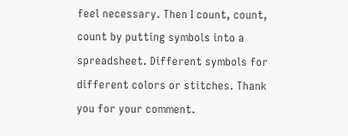feel necessary. Then I count, count, count by putting symbols into a spreadsheet. Different symbols for different colors or stitches. Thank you for your comment.